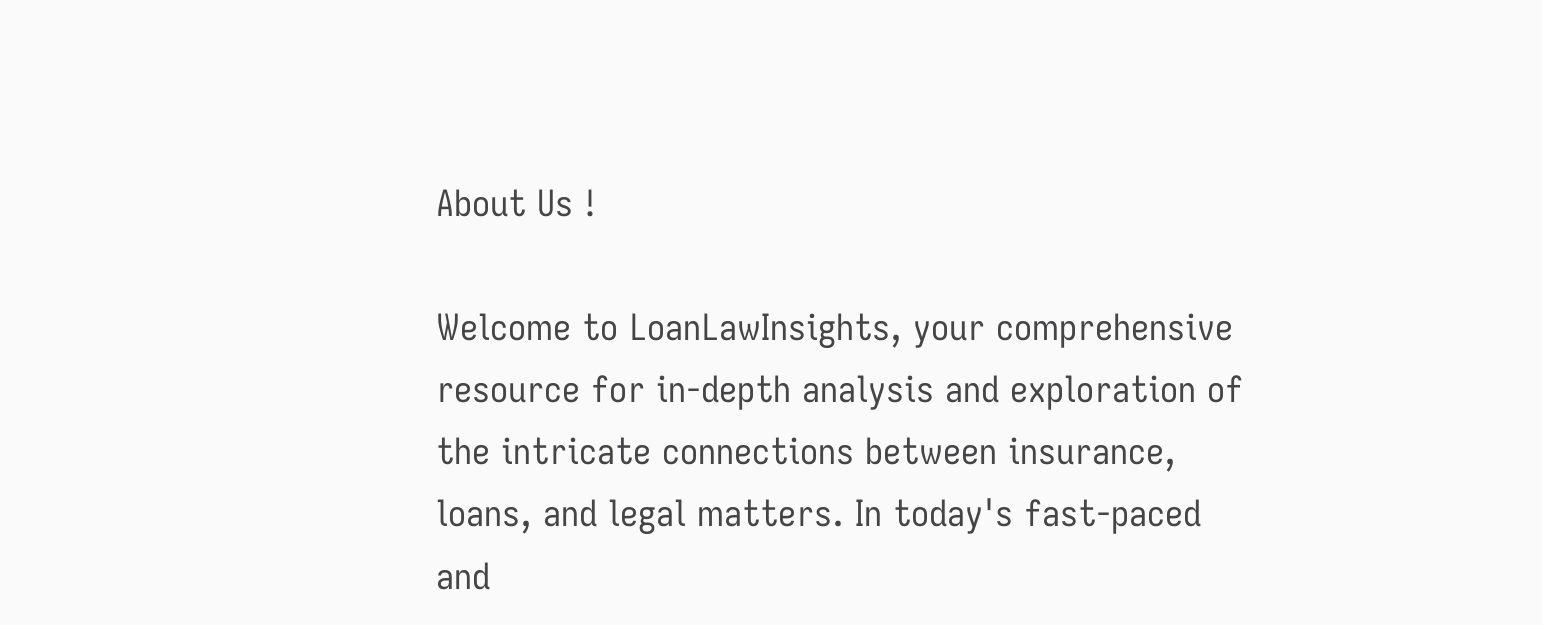About Us !

Welcome to LoanLawInsights, your comprehensive resource for in-depth analysis and exploration of the intricate connections between insurance, loans, and legal matters. In today's fast-paced and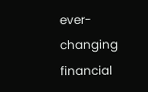ever-changing financial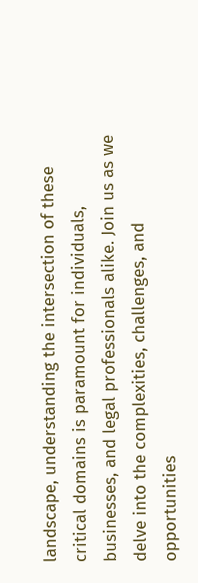landscape, understanding the intersection of these critical domains is paramount for individuals, businesses, and legal professionals alike. Join us as we delve into the complexities, challenges, and opportunities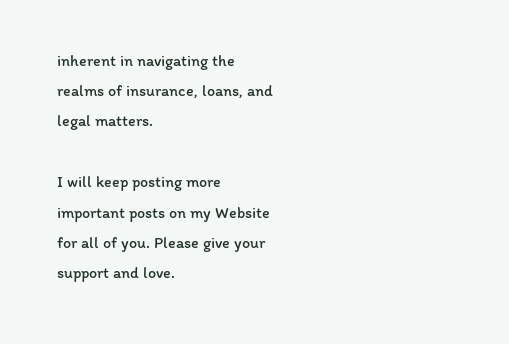inherent in navigating the realms of insurance, loans, and legal matters.

I will keep posting more important posts on my Website for all of you. Please give your support and love.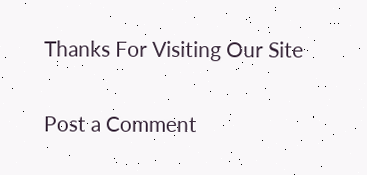Thanks For Visiting Our Site

Post a Comment